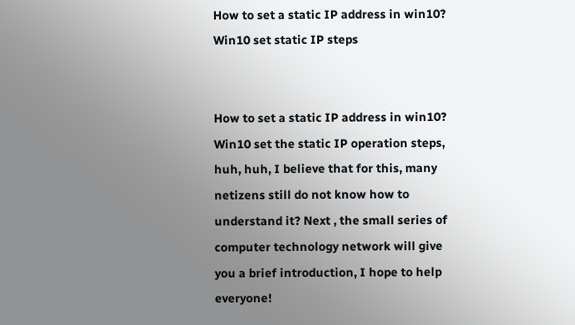How to set a static IP address in win10? Win10 set static IP steps


How to set a static IP address in win10? Win10 set the static IP operation steps, huh, huh, I believe that for this, many netizens still do not know how to understand it? Next , the small series of computer technology network will give you a brief introduction, I hope to help everyone!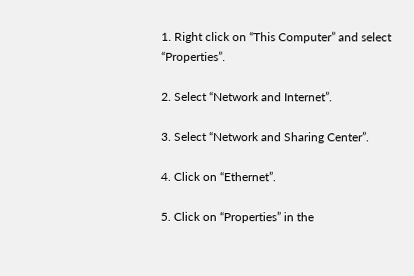1. Right click on “This Computer” and select “Properties”.

2. Select “Network and Internet”.

3. Select “Network and Sharing Center”.

4. Click on “Ethernet”.

5. Click on “Properties” in the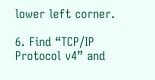lower left corner.

6. Find “TCP/IP Protocol v4” and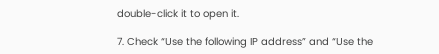double-click it to open it.

7. Check “Use the following IP address” and “Use the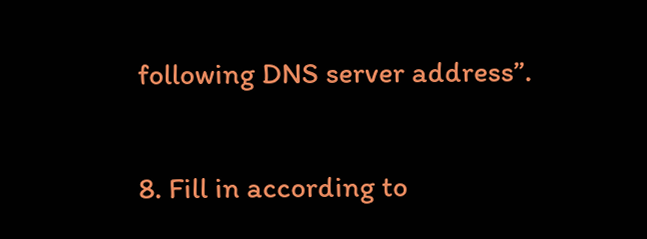following DNS server address”.

8. Fill in according to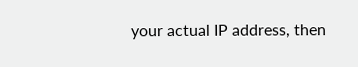your actual IP address, then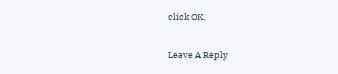click OK.

Leave A Reply